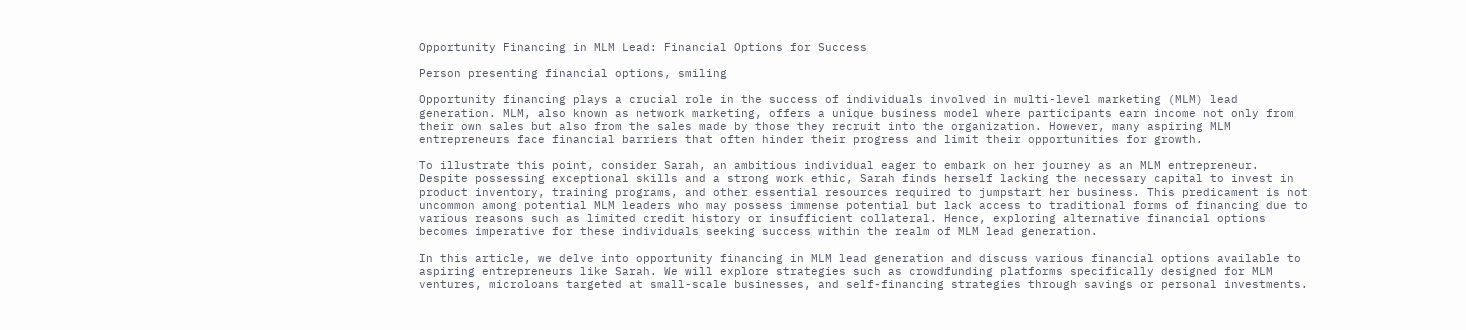Opportunity Financing in MLM Lead: Financial Options for Success

Person presenting financial options, smiling

Opportunity financing plays a crucial role in the success of individuals involved in multi-level marketing (MLM) lead generation. MLM, also known as network marketing, offers a unique business model where participants earn income not only from their own sales but also from the sales made by those they recruit into the organization. However, many aspiring MLM entrepreneurs face financial barriers that often hinder their progress and limit their opportunities for growth.

To illustrate this point, consider Sarah, an ambitious individual eager to embark on her journey as an MLM entrepreneur. Despite possessing exceptional skills and a strong work ethic, Sarah finds herself lacking the necessary capital to invest in product inventory, training programs, and other essential resources required to jumpstart her business. This predicament is not uncommon among potential MLM leaders who may possess immense potential but lack access to traditional forms of financing due to various reasons such as limited credit history or insufficient collateral. Hence, exploring alternative financial options becomes imperative for these individuals seeking success within the realm of MLM lead generation.

In this article, we delve into opportunity financing in MLM lead generation and discuss various financial options available to aspiring entrepreneurs like Sarah. We will explore strategies such as crowdfunding platforms specifically designed for MLM ventures, microloans targeted at small-scale businesses, and self-financing strategies through savings or personal investments.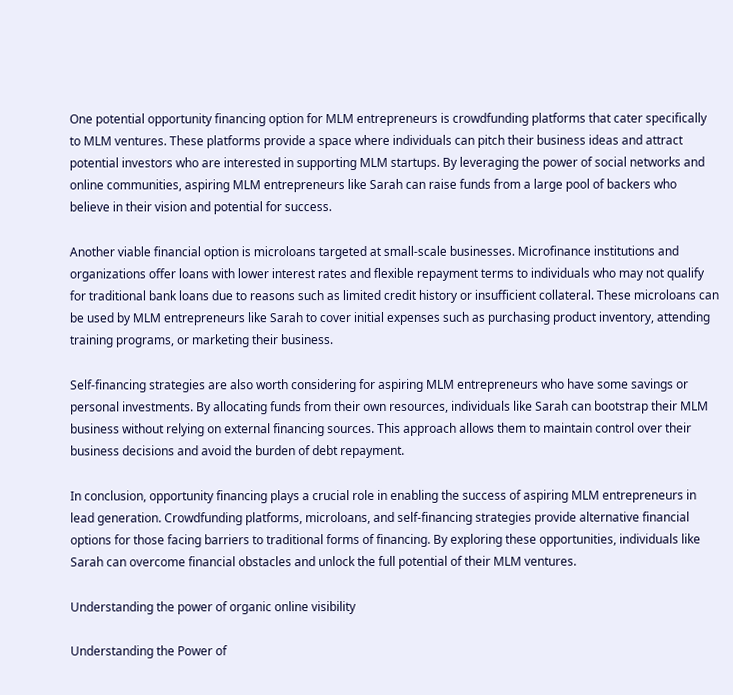One potential opportunity financing option for MLM entrepreneurs is crowdfunding platforms that cater specifically to MLM ventures. These platforms provide a space where individuals can pitch their business ideas and attract potential investors who are interested in supporting MLM startups. By leveraging the power of social networks and online communities, aspiring MLM entrepreneurs like Sarah can raise funds from a large pool of backers who believe in their vision and potential for success.

Another viable financial option is microloans targeted at small-scale businesses. Microfinance institutions and organizations offer loans with lower interest rates and flexible repayment terms to individuals who may not qualify for traditional bank loans due to reasons such as limited credit history or insufficient collateral. These microloans can be used by MLM entrepreneurs like Sarah to cover initial expenses such as purchasing product inventory, attending training programs, or marketing their business.

Self-financing strategies are also worth considering for aspiring MLM entrepreneurs who have some savings or personal investments. By allocating funds from their own resources, individuals like Sarah can bootstrap their MLM business without relying on external financing sources. This approach allows them to maintain control over their business decisions and avoid the burden of debt repayment.

In conclusion, opportunity financing plays a crucial role in enabling the success of aspiring MLM entrepreneurs in lead generation. Crowdfunding platforms, microloans, and self-financing strategies provide alternative financial options for those facing barriers to traditional forms of financing. By exploring these opportunities, individuals like Sarah can overcome financial obstacles and unlock the full potential of their MLM ventures.

Understanding the power of organic online visibility

Understanding the Power of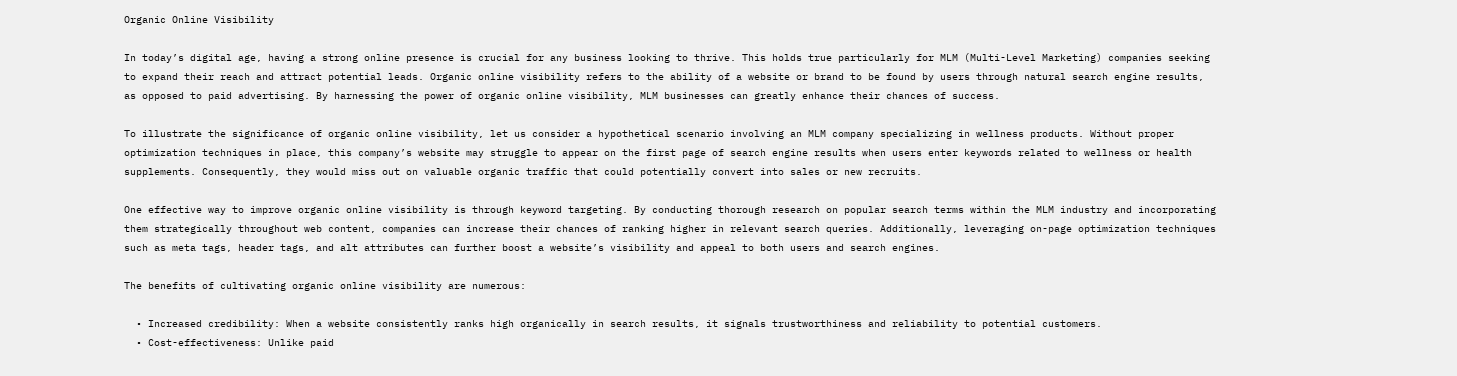Organic Online Visibility

In today’s digital age, having a strong online presence is crucial for any business looking to thrive. This holds true particularly for MLM (Multi-Level Marketing) companies seeking to expand their reach and attract potential leads. Organic online visibility refers to the ability of a website or brand to be found by users through natural search engine results, as opposed to paid advertising. By harnessing the power of organic online visibility, MLM businesses can greatly enhance their chances of success.

To illustrate the significance of organic online visibility, let us consider a hypothetical scenario involving an MLM company specializing in wellness products. Without proper optimization techniques in place, this company’s website may struggle to appear on the first page of search engine results when users enter keywords related to wellness or health supplements. Consequently, they would miss out on valuable organic traffic that could potentially convert into sales or new recruits.

One effective way to improve organic online visibility is through keyword targeting. By conducting thorough research on popular search terms within the MLM industry and incorporating them strategically throughout web content, companies can increase their chances of ranking higher in relevant search queries. Additionally, leveraging on-page optimization techniques such as meta tags, header tags, and alt attributes can further boost a website’s visibility and appeal to both users and search engines.

The benefits of cultivating organic online visibility are numerous:

  • Increased credibility: When a website consistently ranks high organically in search results, it signals trustworthiness and reliability to potential customers.
  • Cost-effectiveness: Unlike paid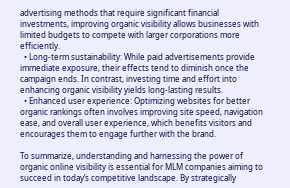advertising methods that require significant financial investments, improving organic visibility allows businesses with limited budgets to compete with larger corporations more efficiently.
  • Long-term sustainability: While paid advertisements provide immediate exposure, their effects tend to diminish once the campaign ends. In contrast, investing time and effort into enhancing organic visibility yields long-lasting results.
  • Enhanced user experience: Optimizing websites for better organic rankings often involves improving site speed, navigation ease, and overall user experience, which benefits visitors and encourages them to engage further with the brand.

To summarize, understanding and harnessing the power of organic online visibility is essential for MLM companies aiming to succeed in today’s competitive landscape. By strategically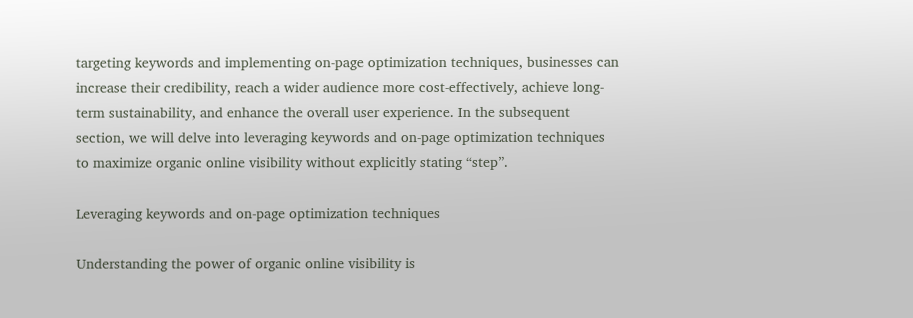targeting keywords and implementing on-page optimization techniques, businesses can increase their credibility, reach a wider audience more cost-effectively, achieve long-term sustainability, and enhance the overall user experience. In the subsequent section, we will delve into leveraging keywords and on-page optimization techniques to maximize organic online visibility without explicitly stating “step”.

Leveraging keywords and on-page optimization techniques

Understanding the power of organic online visibility is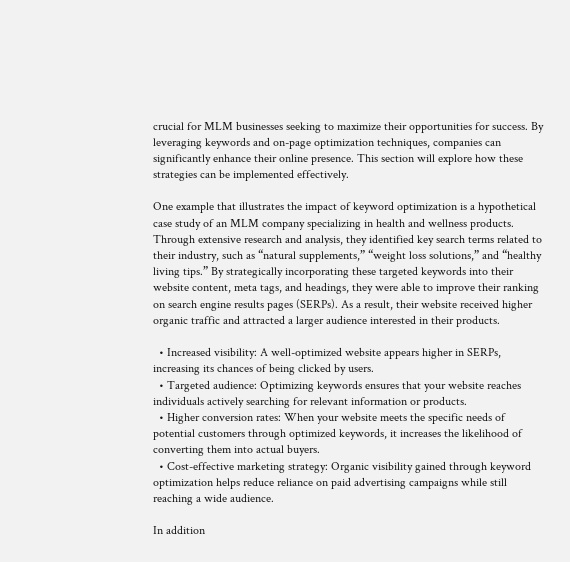crucial for MLM businesses seeking to maximize their opportunities for success. By leveraging keywords and on-page optimization techniques, companies can significantly enhance their online presence. This section will explore how these strategies can be implemented effectively.

One example that illustrates the impact of keyword optimization is a hypothetical case study of an MLM company specializing in health and wellness products. Through extensive research and analysis, they identified key search terms related to their industry, such as “natural supplements,” “weight loss solutions,” and “healthy living tips.” By strategically incorporating these targeted keywords into their website content, meta tags, and headings, they were able to improve their ranking on search engine results pages (SERPs). As a result, their website received higher organic traffic and attracted a larger audience interested in their products.

  • Increased visibility: A well-optimized website appears higher in SERPs, increasing its chances of being clicked by users.
  • Targeted audience: Optimizing keywords ensures that your website reaches individuals actively searching for relevant information or products.
  • Higher conversion rates: When your website meets the specific needs of potential customers through optimized keywords, it increases the likelihood of converting them into actual buyers.
  • Cost-effective marketing strategy: Organic visibility gained through keyword optimization helps reduce reliance on paid advertising campaigns while still reaching a wide audience.

In addition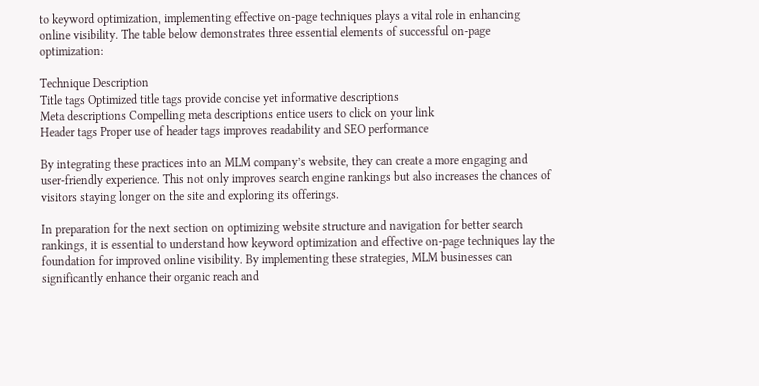to keyword optimization, implementing effective on-page techniques plays a vital role in enhancing online visibility. The table below demonstrates three essential elements of successful on-page optimization:

Technique Description
Title tags Optimized title tags provide concise yet informative descriptions
Meta descriptions Compelling meta descriptions entice users to click on your link
Header tags Proper use of header tags improves readability and SEO performance

By integrating these practices into an MLM company’s website, they can create a more engaging and user-friendly experience. This not only improves search engine rankings but also increases the chances of visitors staying longer on the site and exploring its offerings.

In preparation for the next section on optimizing website structure and navigation for better search rankings, it is essential to understand how keyword optimization and effective on-page techniques lay the foundation for improved online visibility. By implementing these strategies, MLM businesses can significantly enhance their organic reach and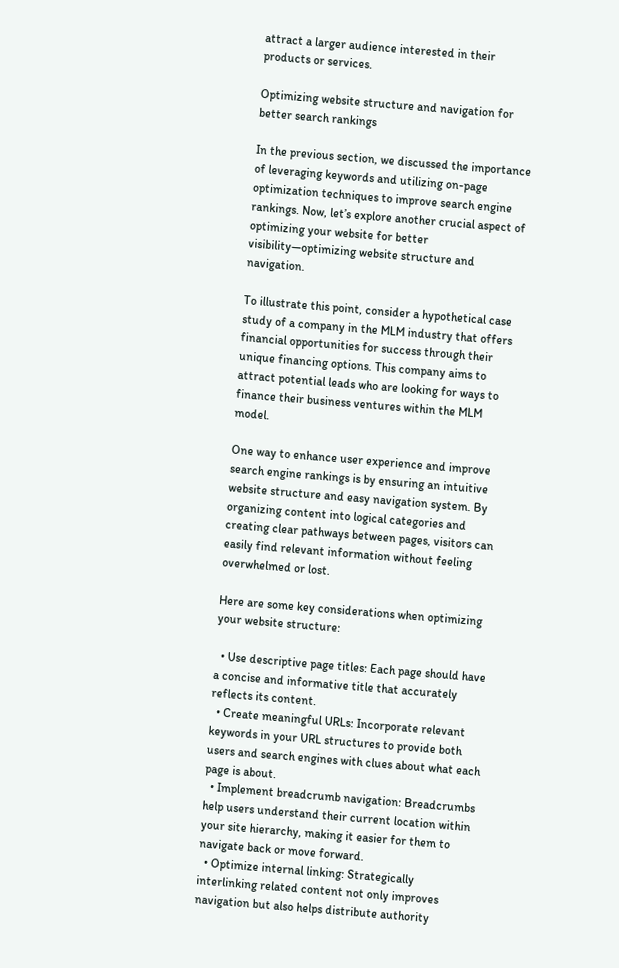attract a larger audience interested in their products or services.

Optimizing website structure and navigation for better search rankings

In the previous section, we discussed the importance of leveraging keywords and utilizing on-page optimization techniques to improve search engine rankings. Now, let’s explore another crucial aspect of optimizing your website for better visibility—optimizing website structure and navigation.

To illustrate this point, consider a hypothetical case study of a company in the MLM industry that offers financial opportunities for success through their unique financing options. This company aims to attract potential leads who are looking for ways to finance their business ventures within the MLM model.

One way to enhance user experience and improve search engine rankings is by ensuring an intuitive website structure and easy navigation system. By organizing content into logical categories and creating clear pathways between pages, visitors can easily find relevant information without feeling overwhelmed or lost.

Here are some key considerations when optimizing your website structure:

  • Use descriptive page titles: Each page should have a concise and informative title that accurately reflects its content.
  • Create meaningful URLs: Incorporate relevant keywords in your URL structures to provide both users and search engines with clues about what each page is about.
  • Implement breadcrumb navigation: Breadcrumbs help users understand their current location within your site hierarchy, making it easier for them to navigate back or move forward.
  • Optimize internal linking: Strategically interlinking related content not only improves navigation but also helps distribute authority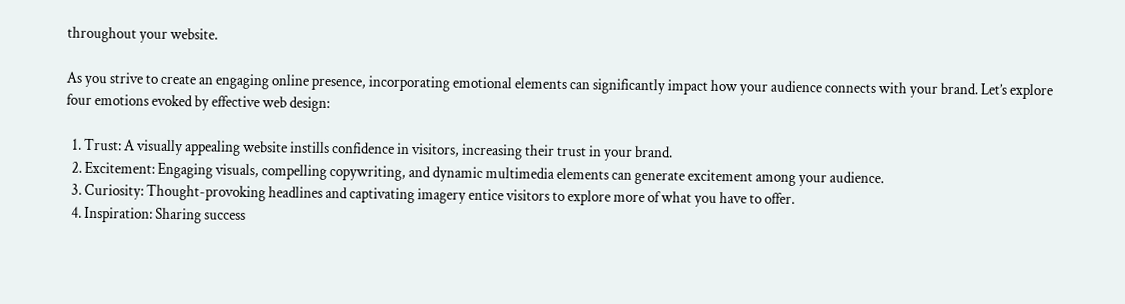throughout your website.

As you strive to create an engaging online presence, incorporating emotional elements can significantly impact how your audience connects with your brand. Let’s explore four emotions evoked by effective web design:

  1. Trust: A visually appealing website instills confidence in visitors, increasing their trust in your brand.
  2. Excitement: Engaging visuals, compelling copywriting, and dynamic multimedia elements can generate excitement among your audience.
  3. Curiosity: Thought-provoking headlines and captivating imagery entice visitors to explore more of what you have to offer.
  4. Inspiration: Sharing success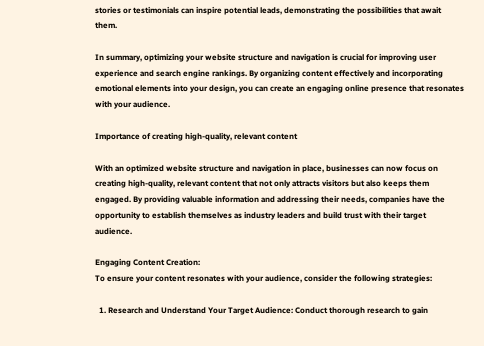stories or testimonials can inspire potential leads, demonstrating the possibilities that await them.

In summary, optimizing your website structure and navigation is crucial for improving user experience and search engine rankings. By organizing content effectively and incorporating emotional elements into your design, you can create an engaging online presence that resonates with your audience.

Importance of creating high-quality, relevant content

With an optimized website structure and navigation in place, businesses can now focus on creating high-quality, relevant content that not only attracts visitors but also keeps them engaged. By providing valuable information and addressing their needs, companies have the opportunity to establish themselves as industry leaders and build trust with their target audience.

Engaging Content Creation:
To ensure your content resonates with your audience, consider the following strategies:

  1. Research and Understand Your Target Audience: Conduct thorough research to gain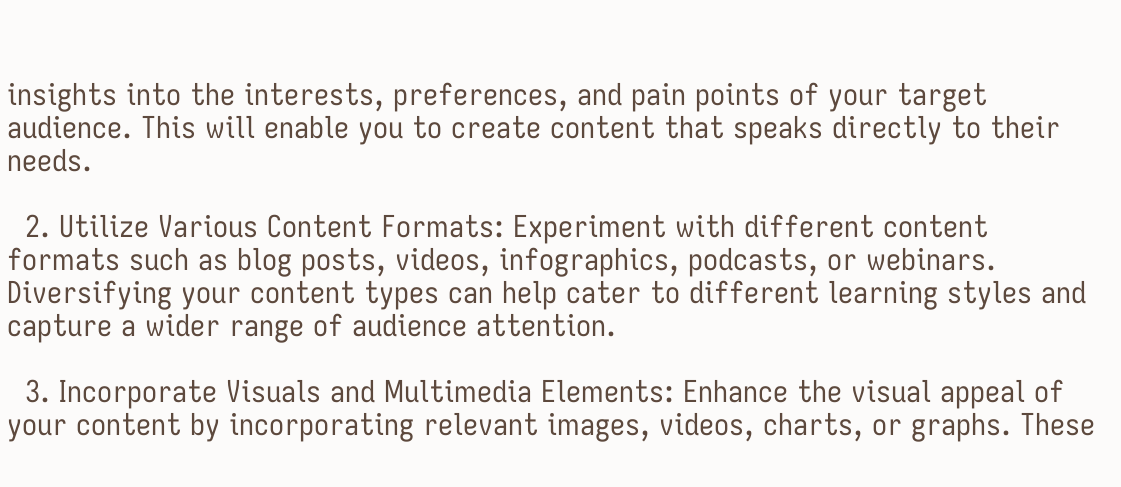insights into the interests, preferences, and pain points of your target audience. This will enable you to create content that speaks directly to their needs.

  2. Utilize Various Content Formats: Experiment with different content formats such as blog posts, videos, infographics, podcasts, or webinars. Diversifying your content types can help cater to different learning styles and capture a wider range of audience attention.

  3. Incorporate Visuals and Multimedia Elements: Enhance the visual appeal of your content by incorporating relevant images, videos, charts, or graphs. These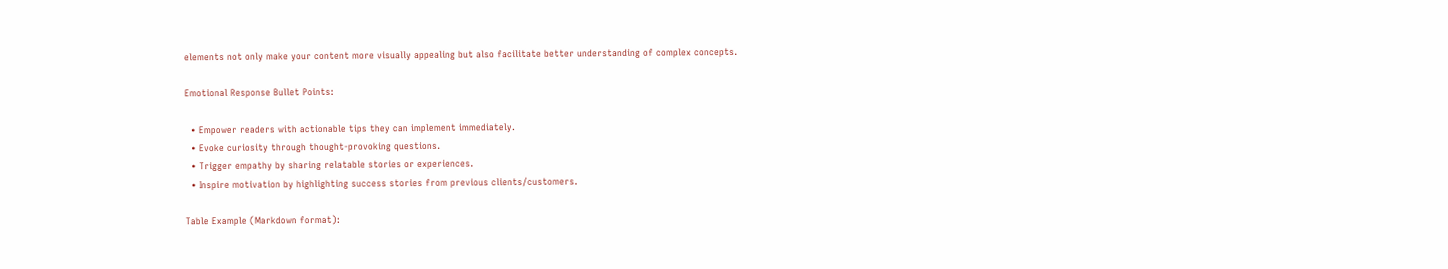elements not only make your content more visually appealing but also facilitate better understanding of complex concepts.

Emotional Response Bullet Points:

  • Empower readers with actionable tips they can implement immediately.
  • Evoke curiosity through thought-provoking questions.
  • Trigger empathy by sharing relatable stories or experiences.
  • Inspire motivation by highlighting success stories from previous clients/customers.

Table Example (Markdown format):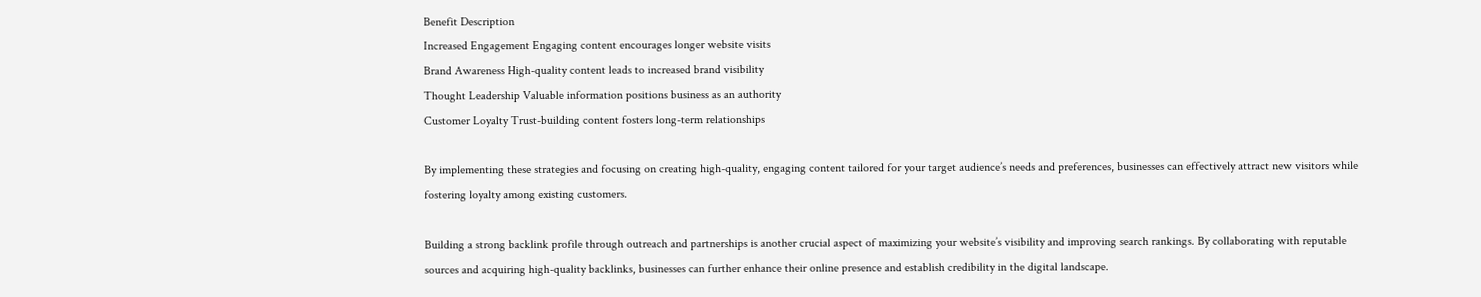Benefit Description
Increased Engagement Engaging content encourages longer website visits
Brand Awareness High-quality content leads to increased brand visibility
Thought Leadership Valuable information positions business as an authority
Customer Loyalty Trust-building content fosters long-term relationships

By implementing these strategies and focusing on creating high-quality, engaging content tailored for your target audience’s needs and preferences, businesses can effectively attract new visitors while fostering loyalty among existing customers.

Building a strong backlink profile through outreach and partnerships is another crucial aspect of maximizing your website’s visibility and improving search rankings. By collaborating with reputable sources and acquiring high-quality backlinks, businesses can further enhance their online presence and establish credibility in the digital landscape.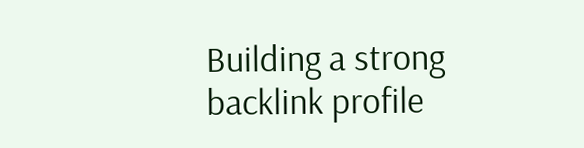Building a strong backlink profile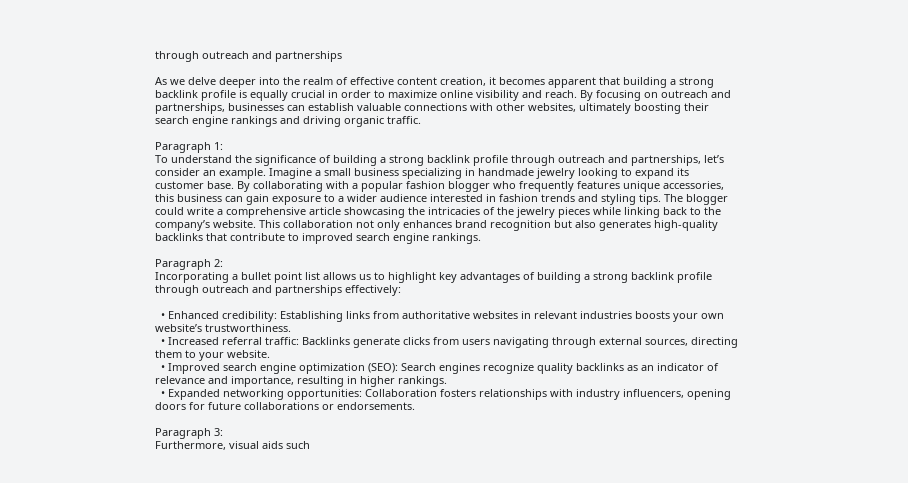through outreach and partnerships

As we delve deeper into the realm of effective content creation, it becomes apparent that building a strong backlink profile is equally crucial in order to maximize online visibility and reach. By focusing on outreach and partnerships, businesses can establish valuable connections with other websites, ultimately boosting their search engine rankings and driving organic traffic.

Paragraph 1:
To understand the significance of building a strong backlink profile through outreach and partnerships, let’s consider an example. Imagine a small business specializing in handmade jewelry looking to expand its customer base. By collaborating with a popular fashion blogger who frequently features unique accessories, this business can gain exposure to a wider audience interested in fashion trends and styling tips. The blogger could write a comprehensive article showcasing the intricacies of the jewelry pieces while linking back to the company’s website. This collaboration not only enhances brand recognition but also generates high-quality backlinks that contribute to improved search engine rankings.

Paragraph 2:
Incorporating a bullet point list allows us to highlight key advantages of building a strong backlink profile through outreach and partnerships effectively:

  • Enhanced credibility: Establishing links from authoritative websites in relevant industries boosts your own website’s trustworthiness.
  • Increased referral traffic: Backlinks generate clicks from users navigating through external sources, directing them to your website.
  • Improved search engine optimization (SEO): Search engines recognize quality backlinks as an indicator of relevance and importance, resulting in higher rankings.
  • Expanded networking opportunities: Collaboration fosters relationships with industry influencers, opening doors for future collaborations or endorsements.

Paragraph 3:
Furthermore, visual aids such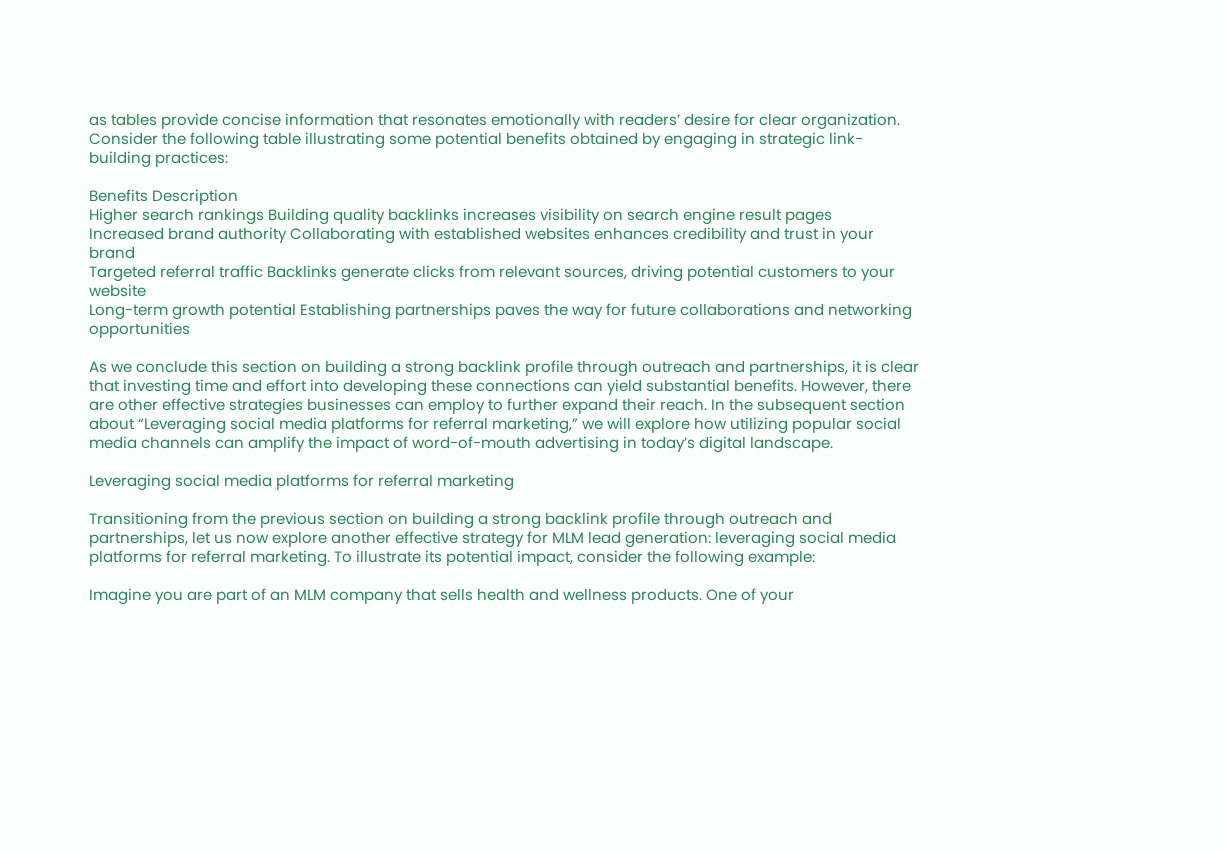as tables provide concise information that resonates emotionally with readers’ desire for clear organization. Consider the following table illustrating some potential benefits obtained by engaging in strategic link-building practices:

Benefits Description
Higher search rankings Building quality backlinks increases visibility on search engine result pages
Increased brand authority Collaborating with established websites enhances credibility and trust in your brand
Targeted referral traffic Backlinks generate clicks from relevant sources, driving potential customers to your website
Long-term growth potential Establishing partnerships paves the way for future collaborations and networking opportunities

As we conclude this section on building a strong backlink profile through outreach and partnerships, it is clear that investing time and effort into developing these connections can yield substantial benefits. However, there are other effective strategies businesses can employ to further expand their reach. In the subsequent section about “Leveraging social media platforms for referral marketing,” we will explore how utilizing popular social media channels can amplify the impact of word-of-mouth advertising in today’s digital landscape.

Leveraging social media platforms for referral marketing

Transitioning from the previous section on building a strong backlink profile through outreach and partnerships, let us now explore another effective strategy for MLM lead generation: leveraging social media platforms for referral marketing. To illustrate its potential impact, consider the following example:

Imagine you are part of an MLM company that sells health and wellness products. One of your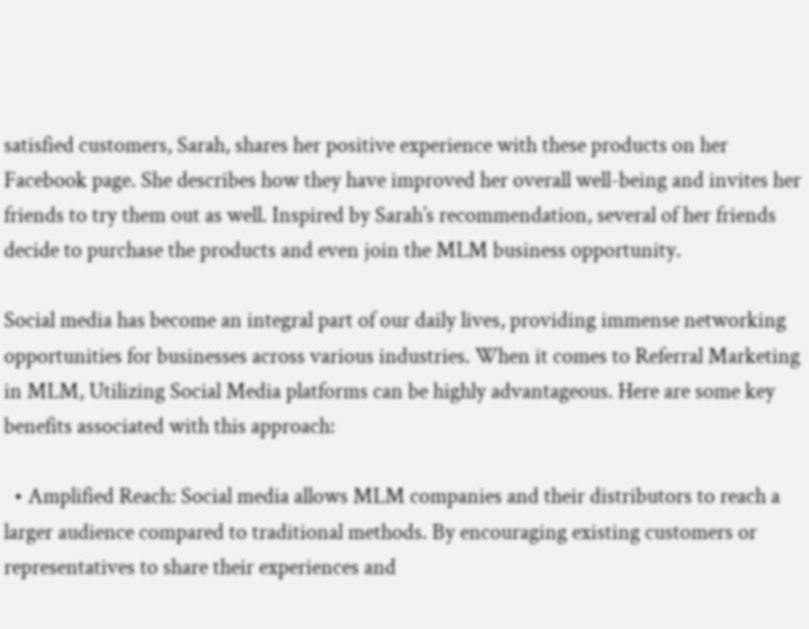satisfied customers, Sarah, shares her positive experience with these products on her Facebook page. She describes how they have improved her overall well-being and invites her friends to try them out as well. Inspired by Sarah’s recommendation, several of her friends decide to purchase the products and even join the MLM business opportunity.

Social media has become an integral part of our daily lives, providing immense networking opportunities for businesses across various industries. When it comes to Referral Marketing in MLM, Utilizing Social Media platforms can be highly advantageous. Here are some key benefits associated with this approach:

  • Amplified Reach: Social media allows MLM companies and their distributors to reach a larger audience compared to traditional methods. By encouraging existing customers or representatives to share their experiences and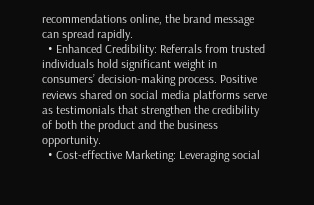recommendations online, the brand message can spread rapidly.
  • Enhanced Credibility: Referrals from trusted individuals hold significant weight in consumers’ decision-making process. Positive reviews shared on social media platforms serve as testimonials that strengthen the credibility of both the product and the business opportunity.
  • Cost-effective Marketing: Leveraging social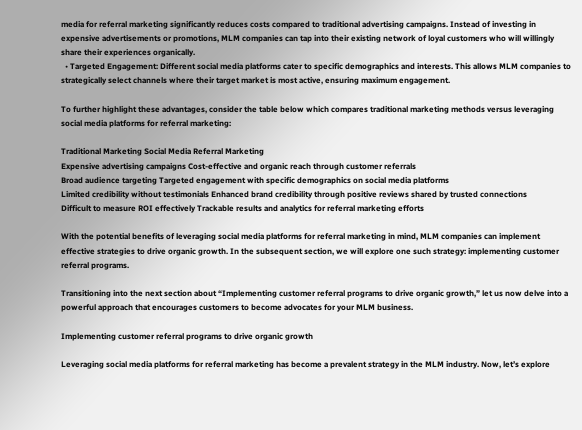media for referral marketing significantly reduces costs compared to traditional advertising campaigns. Instead of investing in expensive advertisements or promotions, MLM companies can tap into their existing network of loyal customers who will willingly share their experiences organically.
  • Targeted Engagement: Different social media platforms cater to specific demographics and interests. This allows MLM companies to strategically select channels where their target market is most active, ensuring maximum engagement.

To further highlight these advantages, consider the table below which compares traditional marketing methods versus leveraging social media platforms for referral marketing:

Traditional Marketing Social Media Referral Marketing
Expensive advertising campaigns Cost-effective and organic reach through customer referrals
Broad audience targeting Targeted engagement with specific demographics on social media platforms
Limited credibility without testimonials Enhanced brand credibility through positive reviews shared by trusted connections
Difficult to measure ROI effectively Trackable results and analytics for referral marketing efforts

With the potential benefits of leveraging social media platforms for referral marketing in mind, MLM companies can implement effective strategies to drive organic growth. In the subsequent section, we will explore one such strategy: implementing customer referral programs.

Transitioning into the next section about “Implementing customer referral programs to drive organic growth,” let us now delve into a powerful approach that encourages customers to become advocates for your MLM business.

Implementing customer referral programs to drive organic growth

Leveraging social media platforms for referral marketing has become a prevalent strategy in the MLM industry. Now, let’s explore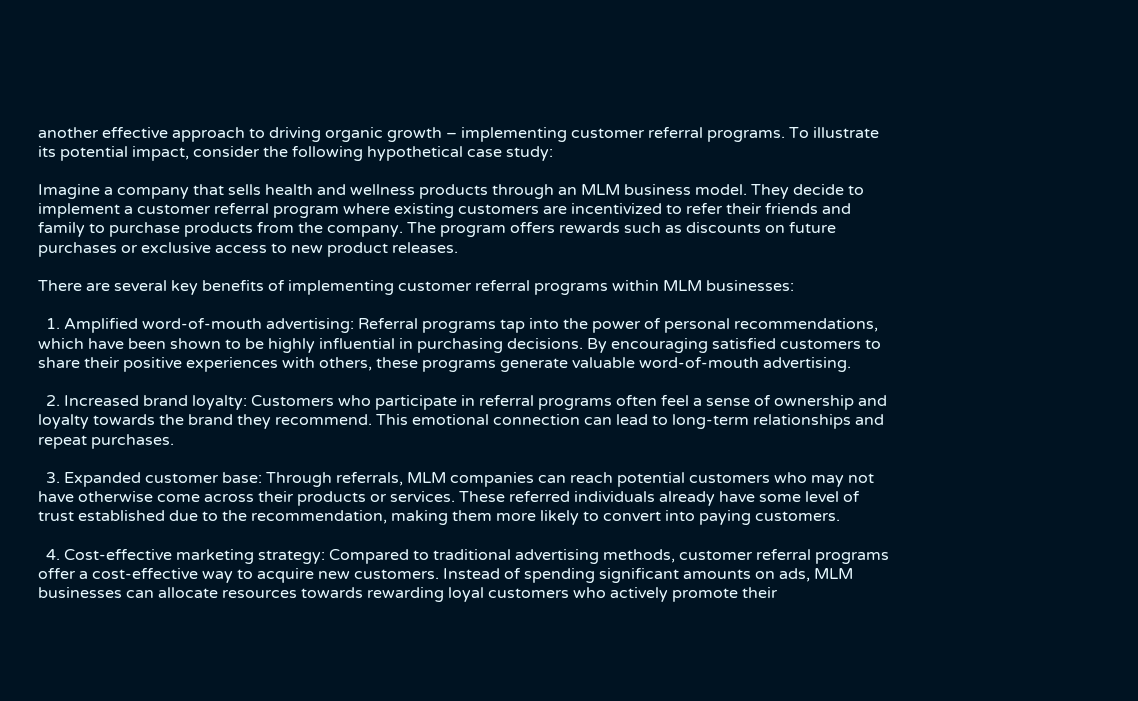another effective approach to driving organic growth – implementing customer referral programs. To illustrate its potential impact, consider the following hypothetical case study:

Imagine a company that sells health and wellness products through an MLM business model. They decide to implement a customer referral program where existing customers are incentivized to refer their friends and family to purchase products from the company. The program offers rewards such as discounts on future purchases or exclusive access to new product releases.

There are several key benefits of implementing customer referral programs within MLM businesses:

  1. Amplified word-of-mouth advertising: Referral programs tap into the power of personal recommendations, which have been shown to be highly influential in purchasing decisions. By encouraging satisfied customers to share their positive experiences with others, these programs generate valuable word-of-mouth advertising.

  2. Increased brand loyalty: Customers who participate in referral programs often feel a sense of ownership and loyalty towards the brand they recommend. This emotional connection can lead to long-term relationships and repeat purchases.

  3. Expanded customer base: Through referrals, MLM companies can reach potential customers who may not have otherwise come across their products or services. These referred individuals already have some level of trust established due to the recommendation, making them more likely to convert into paying customers.

  4. Cost-effective marketing strategy: Compared to traditional advertising methods, customer referral programs offer a cost-effective way to acquire new customers. Instead of spending significant amounts on ads, MLM businesses can allocate resources towards rewarding loyal customers who actively promote their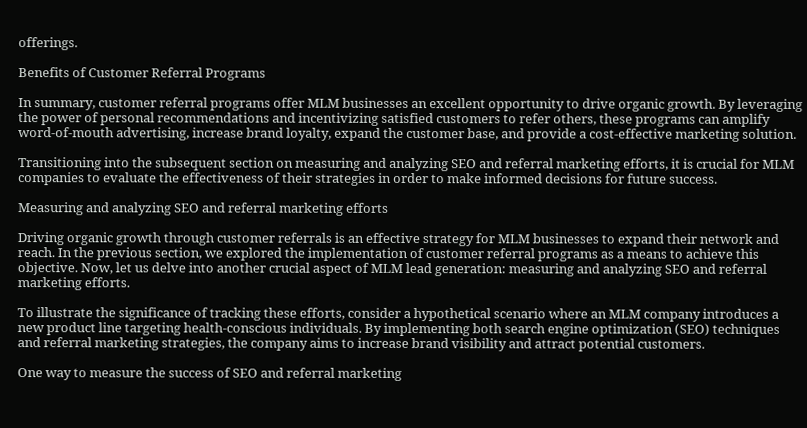offerings.

Benefits of Customer Referral Programs

In summary, customer referral programs offer MLM businesses an excellent opportunity to drive organic growth. By leveraging the power of personal recommendations and incentivizing satisfied customers to refer others, these programs can amplify word-of-mouth advertising, increase brand loyalty, expand the customer base, and provide a cost-effective marketing solution.

Transitioning into the subsequent section on measuring and analyzing SEO and referral marketing efforts, it is crucial for MLM companies to evaluate the effectiveness of their strategies in order to make informed decisions for future success.

Measuring and analyzing SEO and referral marketing efforts

Driving organic growth through customer referrals is an effective strategy for MLM businesses to expand their network and reach. In the previous section, we explored the implementation of customer referral programs as a means to achieve this objective. Now, let us delve into another crucial aspect of MLM lead generation: measuring and analyzing SEO and referral marketing efforts.

To illustrate the significance of tracking these efforts, consider a hypothetical scenario where an MLM company introduces a new product line targeting health-conscious individuals. By implementing both search engine optimization (SEO) techniques and referral marketing strategies, the company aims to increase brand visibility and attract potential customers.

One way to measure the success of SEO and referral marketing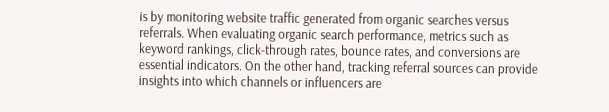is by monitoring website traffic generated from organic searches versus referrals. When evaluating organic search performance, metrics such as keyword rankings, click-through rates, bounce rates, and conversions are essential indicators. On the other hand, tracking referral sources can provide insights into which channels or influencers are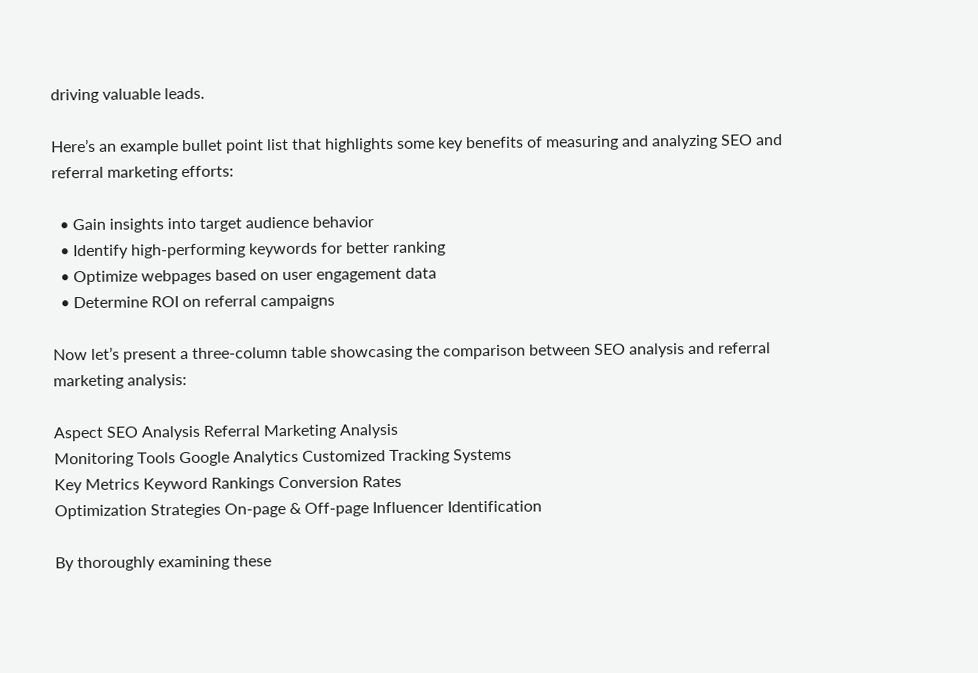driving valuable leads.

Here’s an example bullet point list that highlights some key benefits of measuring and analyzing SEO and referral marketing efforts:

  • Gain insights into target audience behavior
  • Identify high-performing keywords for better ranking
  • Optimize webpages based on user engagement data
  • Determine ROI on referral campaigns

Now let’s present a three-column table showcasing the comparison between SEO analysis and referral marketing analysis:

Aspect SEO Analysis Referral Marketing Analysis
Monitoring Tools Google Analytics Customized Tracking Systems
Key Metrics Keyword Rankings Conversion Rates
Optimization Strategies On-page & Off-page Influencer Identification

By thoroughly examining these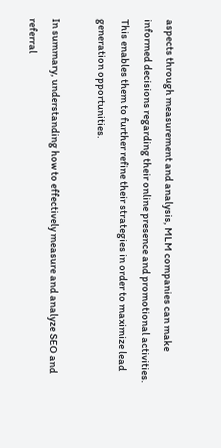aspects through measurement and analysis, MLM companies can make informed decisions regarding their online presence and promotional activities. This enables them to further refine their strategies in order to maximize lead generation opportunities.

In summary, understanding how to effectively measure and analyze SEO and referral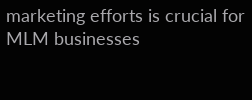marketing efforts is crucial for MLM businesses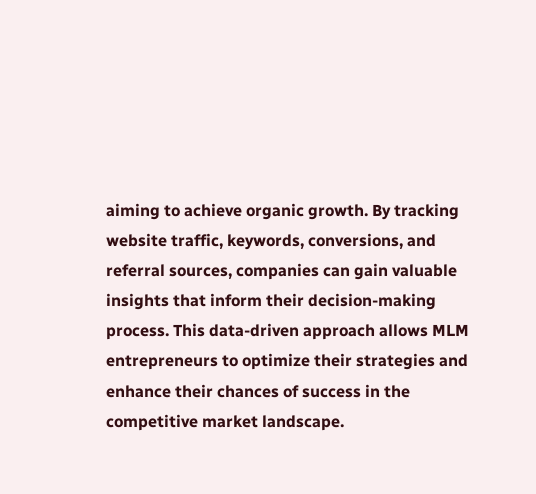aiming to achieve organic growth. By tracking website traffic, keywords, conversions, and referral sources, companies can gain valuable insights that inform their decision-making process. This data-driven approach allows MLM entrepreneurs to optimize their strategies and enhance their chances of success in the competitive market landscape.